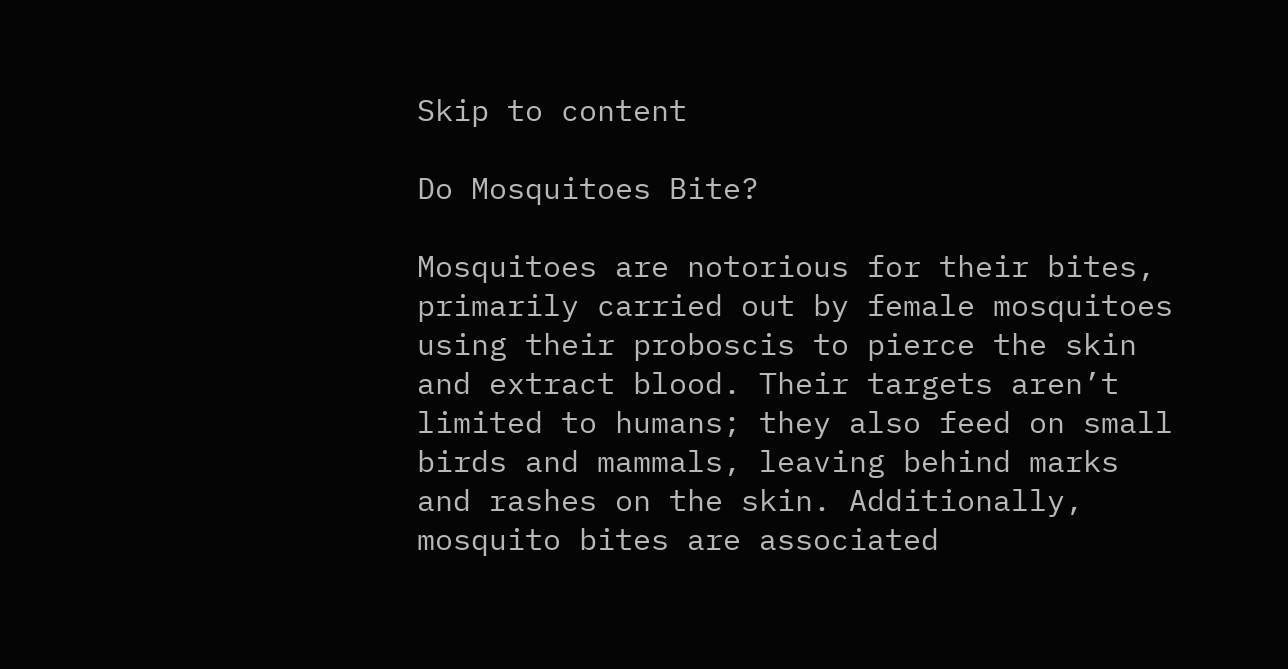Skip to content

Do Mosquitoes Bite?

Mosquitoes are notorious for their bites, primarily carried out by female mosquitoes using their proboscis to pierce the skin and extract blood. Their targets aren’t limited to humans; they also feed on small birds and mammals, leaving behind marks and rashes on the skin. Additionally, mosquito bites are associated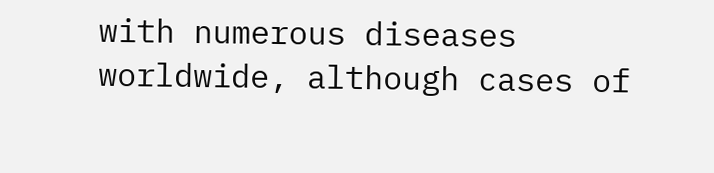with numerous diseases worldwide, although cases of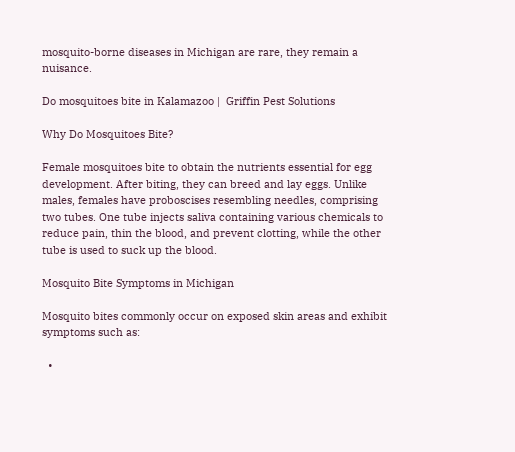mosquito-borne diseases in Michigan are rare, they remain a nuisance.

Do mosquitoes bite in Kalamazoo |  Griffin Pest Solutions

Why Do Mosquitoes Bite?

Female mosquitoes bite to obtain the nutrients essential for egg development. After biting, they can breed and lay eggs. Unlike males, females have proboscises resembling needles, comprising two tubes. One tube injects saliva containing various chemicals to reduce pain, thin the blood, and prevent clotting, while the other tube is used to suck up the blood.

Mosquito Bite Symptoms in Michigan

Mosquito bites commonly occur on exposed skin areas and exhibit symptoms such as:

  •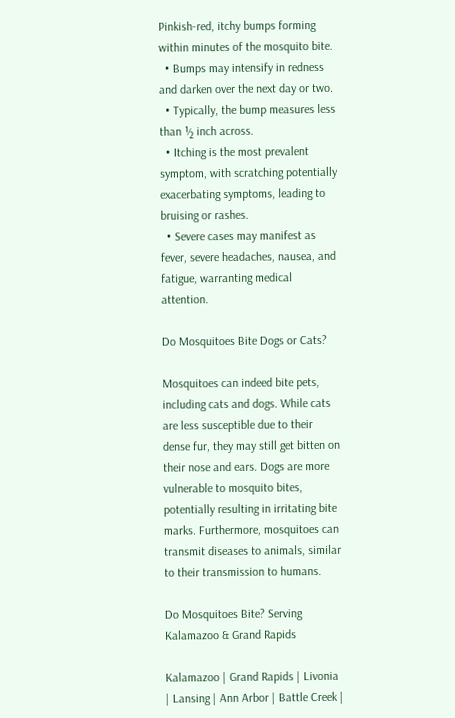Pinkish-red, itchy bumps forming within minutes of the mosquito bite.
  • Bumps may intensify in redness and darken over the next day or two.
  • Typically, the bump measures less than ½ inch across.
  • Itching is the most prevalent symptom, with scratching potentially exacerbating symptoms, leading to bruising or rashes.
  • Severe cases may manifest as fever, severe headaches, nausea, and fatigue, warranting medical attention.

Do Mosquitoes Bite Dogs or Cats?

Mosquitoes can indeed bite pets, including cats and dogs. While cats are less susceptible due to their dense fur, they may still get bitten on their nose and ears. Dogs are more vulnerable to mosquito bites, potentially resulting in irritating bite marks. Furthermore, mosquitoes can transmit diseases to animals, similar to their transmission to humans.

Do Mosquitoes Bite? Serving Kalamazoo & Grand Rapids

Kalamazoo | Grand Rapids | Livonia | Lansing | Ann Arbor | Battle Creek |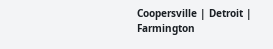Coopersville | Detroit | Farmington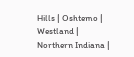Hills | Oshtemo | Westland | Northern Indiana |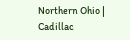Northern Ohio | Cadillac